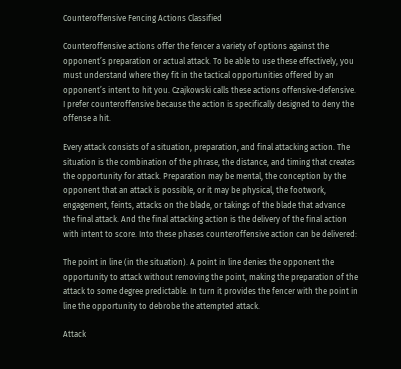Counteroffensive Fencing Actions Classified

Counteroffensive actions offer the fencer a variety of options against the opponent’s preparation or actual attack. To be able to use these effectively, you must understand where they fit in the tactical opportunities offered by an opponent’s intent to hit you. Czajkowski calls these actions offensive-defensive. I prefer counteroffensive because the action is specifically designed to deny the offense a hit.

Every attack consists of a situation, preparation, and final attacking action. The situation is the combination of the phrase, the distance, and timing that creates the opportunity for attack. Preparation may be mental, the conception by the opponent that an attack is possible, or it may be physical, the footwork, engagement, feints, attacks on the blade, or takings of the blade that advance the final attack. And the final attacking action is the delivery of the final action with intent to score. Into these phases counteroffensive action can be delivered:

The point in line (in the situation). A point in line denies the opponent the opportunity to attack without removing the point, making the preparation of the attack to some degree predictable. In turn it provides the fencer with the point in line the opportunity to debrobe the attempted attack.

Attack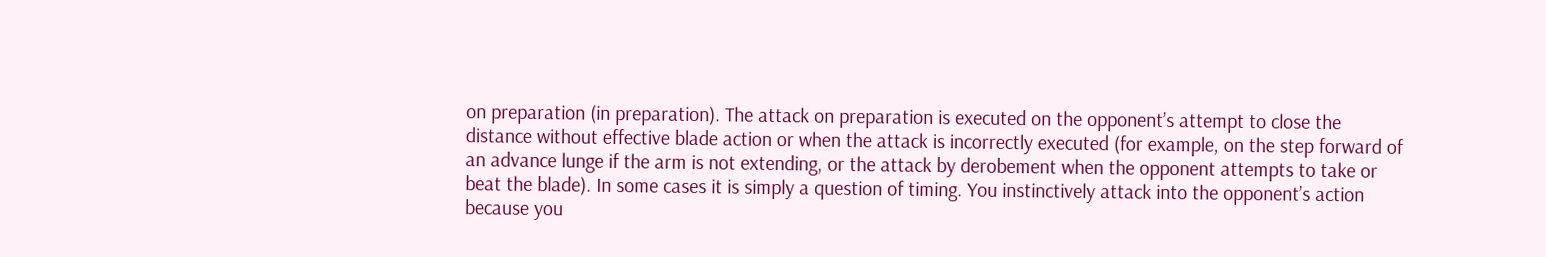on preparation (in preparation). The attack on preparation is executed on the opponent’s attempt to close the distance without effective blade action or when the attack is incorrectly executed (for example, on the step forward of an advance lunge if the arm is not extending, or the attack by derobement when the opponent attempts to take or beat the blade). In some cases it is simply a question of timing. You instinctively attack into the opponent’s action because you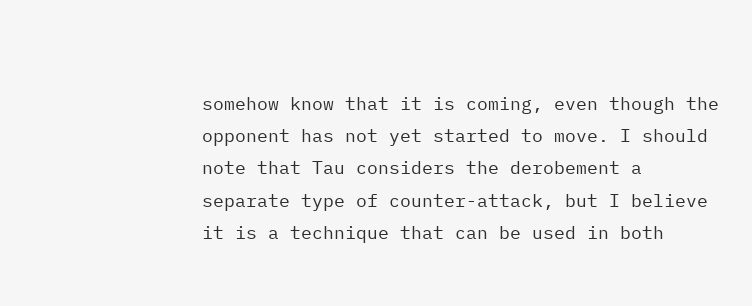somehow know that it is coming, even though the opponent has not yet started to move. I should note that Tau considers the derobement a separate type of counter-attack, but I believe it is a technique that can be used in both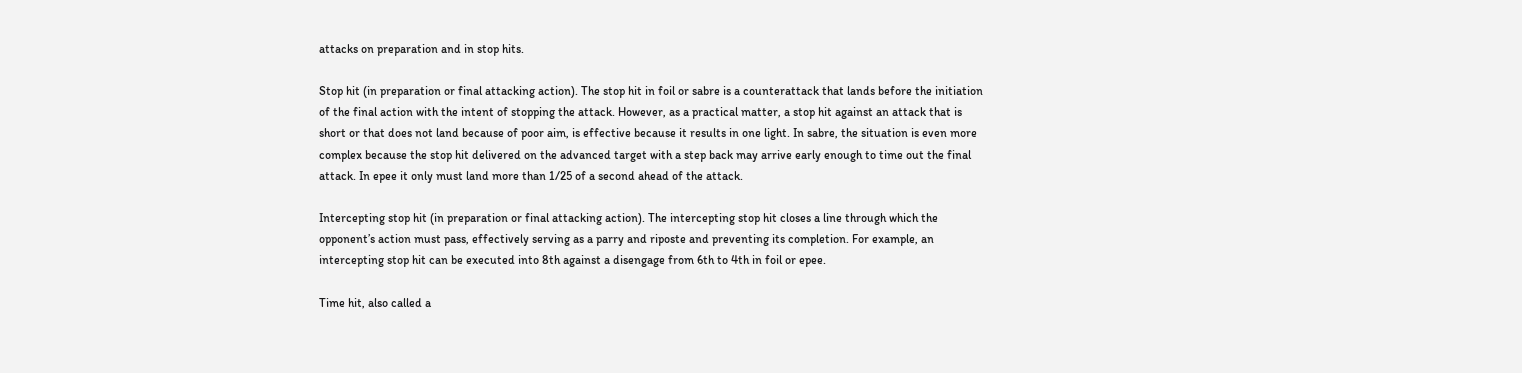attacks on preparation and in stop hits.

Stop hit (in preparation or final attacking action). The stop hit in foil or sabre is a counterattack that lands before the initiation of the final action with the intent of stopping the attack. However, as a practical matter, a stop hit against an attack that is short or that does not land because of poor aim, is effective because it results in one light. In sabre, the situation is even more complex because the stop hit delivered on the advanced target with a step back may arrive early enough to time out the final attack. In epee it only must land more than 1/25 of a second ahead of the attack.

Intercepting stop hit (in preparation or final attacking action). The intercepting stop hit closes a line through which the opponent’s action must pass, effectively serving as a parry and riposte and preventing its completion. For example, an intercepting stop hit can be executed into 8th against a disengage from 6th to 4th in foil or epee.

Time hit, also called a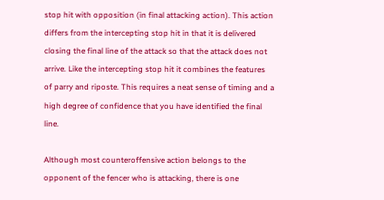stop hit with opposition (in final attacking action). This action differs from the intercepting stop hit in that it is delivered closing the final line of the attack so that the attack does not arrive. Like the intercepting stop hit it combines the features of parry and riposte. This requires a neat sense of timing and a high degree of confidence that you have identified the final line.

Although most counteroffensive action belongs to the opponent of the fencer who is attacking, there is one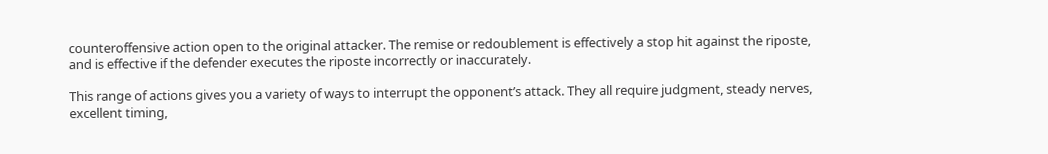counteroffensive action open to the original attacker. The remise or redoublement is effectively a stop hit against the riposte, and is effective if the defender executes the riposte incorrectly or inaccurately.

This range of actions gives you a variety of ways to interrupt the opponent’s attack. They all require judgment, steady nerves, excellent timing,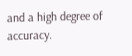and a high degree of accuracy.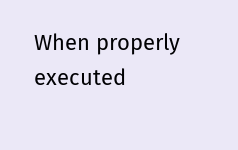When properly executed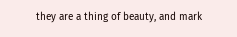they are a thing of beauty, and mark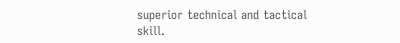superior technical and tactical skill.